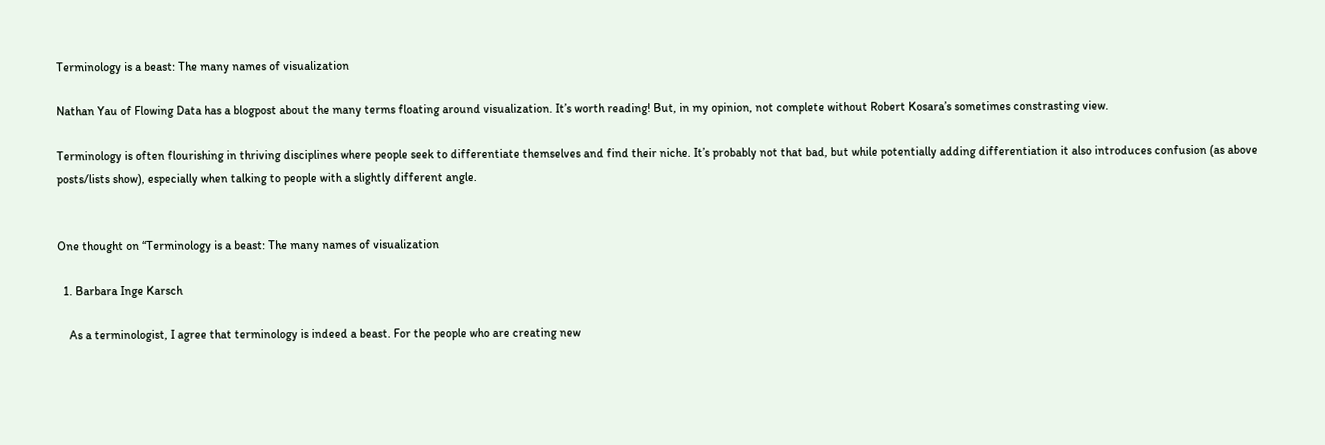Terminology is a beast: The many names of visualization

Nathan Yau of Flowing Data has a blogpost about the many terms floating around visualization. It’s worth reading! But, in my opinion, not complete without Robert Kosara’s sometimes constrasting view.

Terminology is often flourishing in thriving disciplines where people seek to differentiate themselves and find their niche. It’s probably not that bad, but while potentially adding differentiation it also introduces confusion (as above posts/lists show), especially when talking to people with a slightly different angle.


One thought on “Terminology is a beast: The many names of visualization

  1. Barbara Inge Karsch

    As a terminologist, I agree that terminology is indeed a beast. For the people who are creating new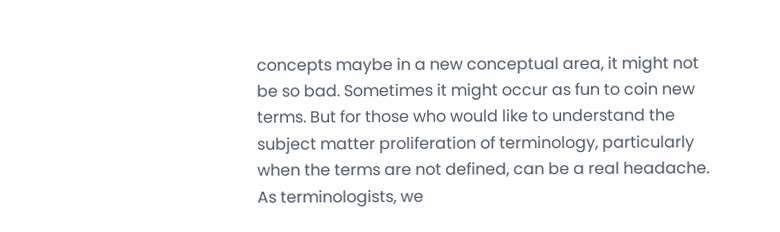concepts maybe in a new conceptual area, it might not be so bad. Sometimes it might occur as fun to coin new terms. But for those who would like to understand the subject matter proliferation of terminology, particularly when the terms are not defined, can be a real headache. As terminologists, we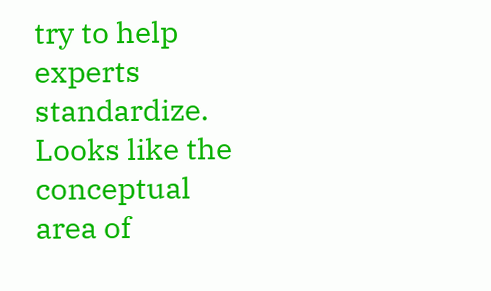try to help experts standardize. Looks like the conceptual area of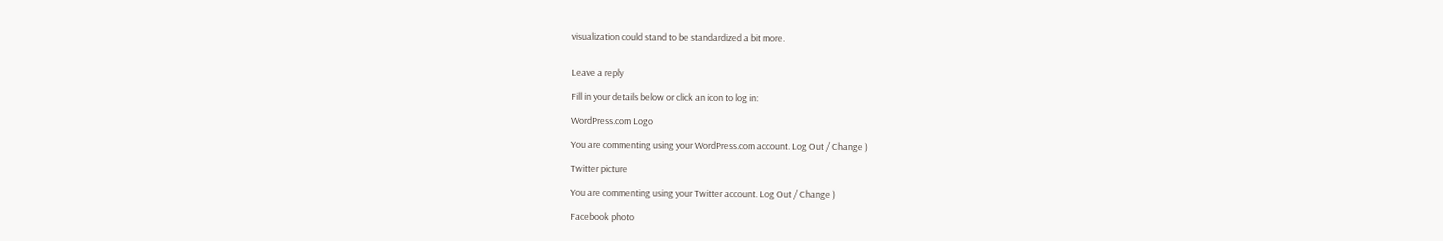visualization could stand to be standardized a bit more.


Leave a reply

Fill in your details below or click an icon to log in:

WordPress.com Logo

You are commenting using your WordPress.com account. Log Out / Change )

Twitter picture

You are commenting using your Twitter account. Log Out / Change )

Facebook photo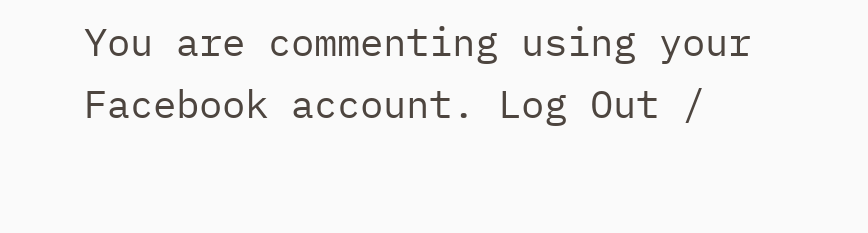You are commenting using your Facebook account. Log Out /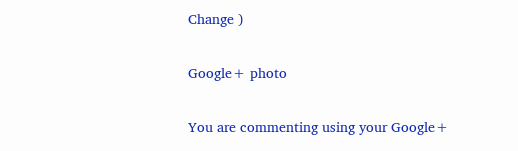Change )

Google+ photo

You are commenting using your Google+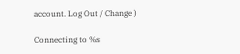account. Log Out / Change )

Connecting to %s